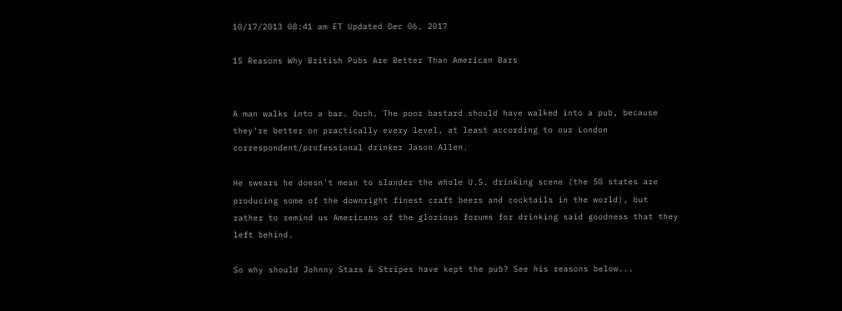10/17/2013 08:41 am ET Updated Dec 06, 2017

15 Reasons Why British Pubs Are Better Than American Bars


A man walks into a bar. Ouch. The poor bastard should have walked into a pub, because they're better on practically every level, at least according to our London correspondent/professional drinker Jason Allen.

He swears he doesn't mean to slander the whole U.S. drinking scene (the 50 states are producing some of the downright finest craft beers and cocktails in the world), but rather to remind us Americans of the glorious forums for drinking said goodness that they left behind.

So why should Johnny Stars & Stripes have kept the pub? See his reasons below...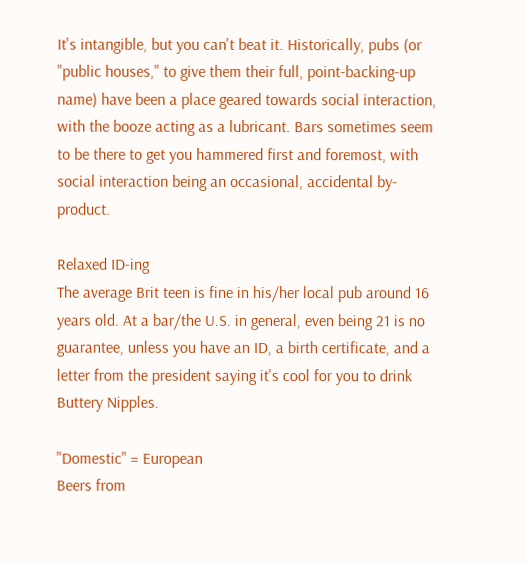It's intangible, but you can't beat it. Historically, pubs (or "public houses," to give them their full, point-backing-up name) have been a place geared towards social interaction, with the booze acting as a lubricant. Bars sometimes seem to be there to get you hammered first and foremost, with social interaction being an occasional, accidental by-product.

Relaxed ID-ing
The average Brit teen is fine in his/her local pub around 16 years old. At a bar/the U.S. in general, even being 21 is no guarantee, unless you have an ID, a birth certificate, and a letter from the president saying it's cool for you to drink Buttery Nipples.

"Domestic" = European
Beers from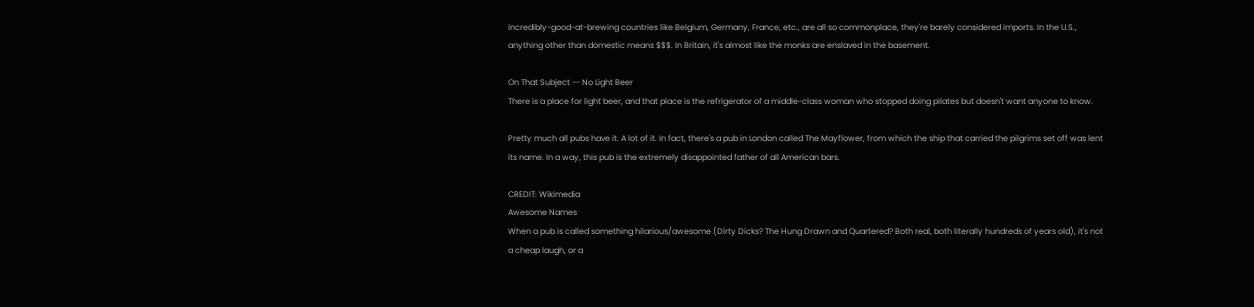incredibly-good-at-brewing countries like Belgium, Germany, France, etc., are all so commonplace, they're barely considered imports. In the U.S., anything other than domestic means $$$. In Britain, it's almost like the monks are enslaved in the basement.

On That Subject -- No Light Beer
There is a place for light beer, and that place is the refrigerator of a middle-class woman who stopped doing pilates but doesn't want anyone to know.

Pretty much all pubs have it. A lot of it. In fact, there's a pub in London called The Mayflower, from which the ship that carried the pilgrims set off was lent its name. In a way, this pub is the extremely disappointed father of all American bars.

CREDIT: Wikimedia
Awesome Names
When a pub is called something hilarious/awesome (Dirty Dicks? The Hung Drawn and Quartered? Both real, both literally hundreds of years old), it's not a cheap laugh, or a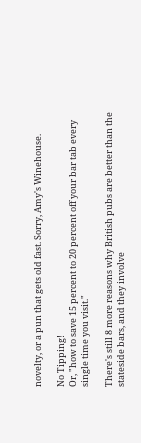novelty, or a pun that gets old fast. Sorry, Amy's Winehouse.

No Tipping!
Or, "how to save 15 percent to 20 percent off your bar tab every single time you visit."

There's still 8 more reasons why British pubs are better than the stateside bars, and they involve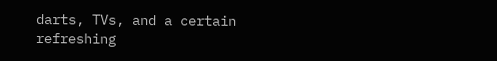darts, TVs, and a certain refreshing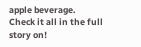apple beverage. Check it all in the full story on!